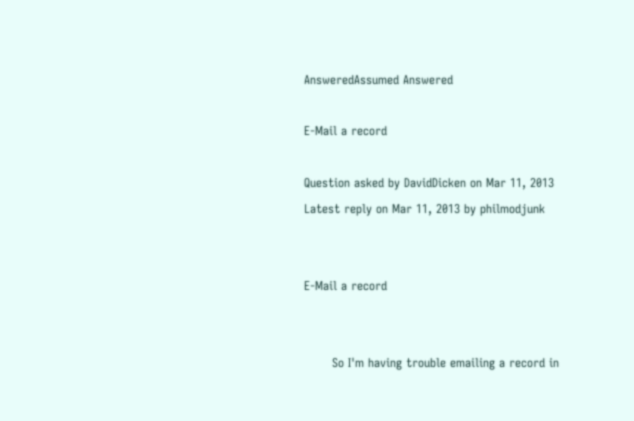AnsweredAssumed Answered

E-Mail a record

Question asked by DavidDicken on Mar 11, 2013
Latest reply on Mar 11, 2013 by philmodjunk


E-Mail a record


       So I'm having trouble emailing a record in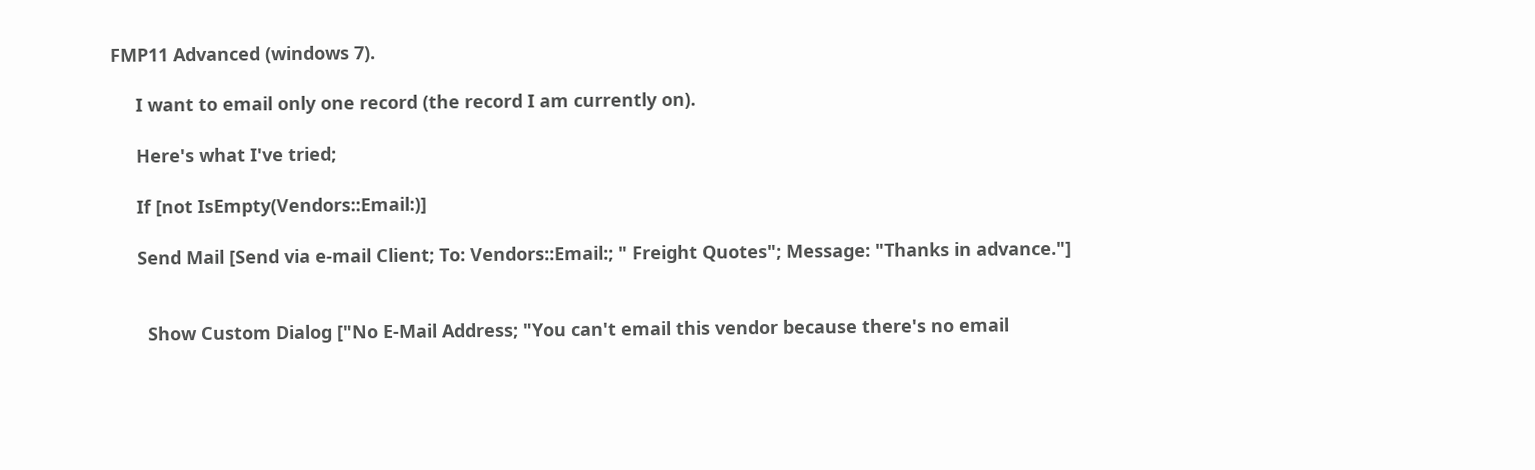FMP11 Advanced (windows 7).

     I want to email only one record (the record I am currently on).

     Here's what I've tried;

     If [not IsEmpty(Vendors::Email:)]

     Send Mail [Send via e-mail Client; To: Vendors::Email:; " Freight Quotes"; Message: "Thanks in advance."]


       Show Custom Dialog ["No E-Mail Address; "You can't email this vendor because there's no email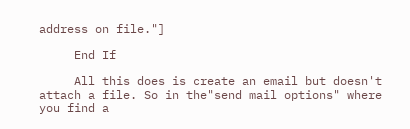address on file."]

     End If

     All this does is create an email but doesn't attach a file. So in the"send mail options" where you find a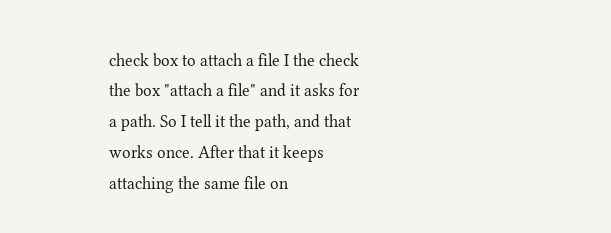check box to attach a file I the check the box "attach a file" and it asks for a path. So I tell it the path, and that works once. After that it keeps attaching the same file on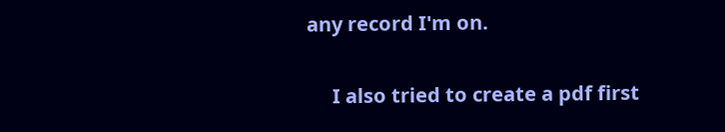any record I'm on.

     I also tried to create a pdf first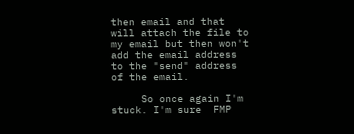then email and that will attach the file to my email but then won't add the email address to the "send" address of the email.

     So once again I'm stuck. I'm sure  FMP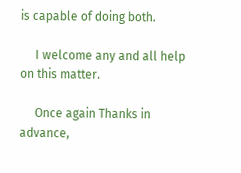is capable of doing both.

     I welcome any and all help on this matter.

     Once again Thanks in advance,